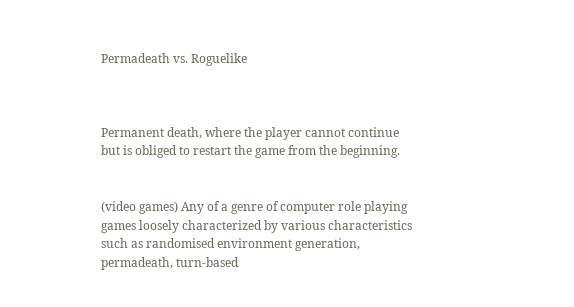Permadeath vs. Roguelike



Permanent death, where the player cannot continue but is obliged to restart the game from the beginning.


(video games) Any of a genre of computer role playing games loosely characterized by various characteristics such as randomised environment generation, permadeath, turn-based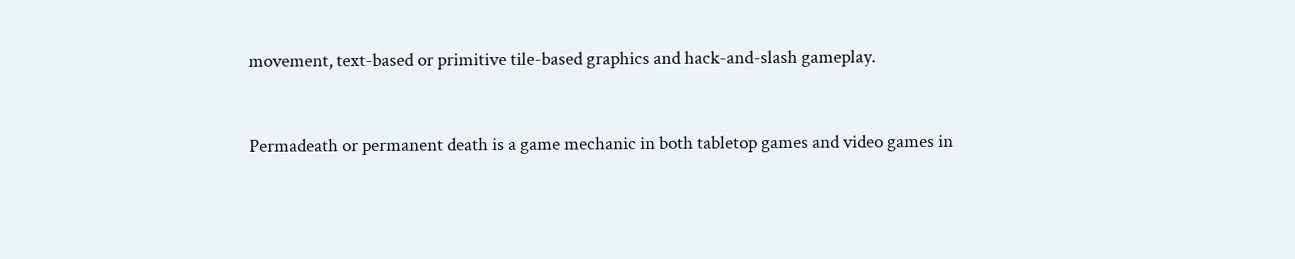movement, text-based or primitive tile-based graphics and hack-and-slash gameplay.


Permadeath or permanent death is a game mechanic in both tabletop games and video games in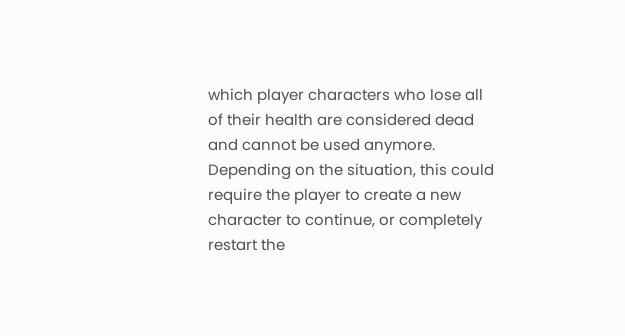which player characters who lose all of their health are considered dead and cannot be used anymore. Depending on the situation, this could require the player to create a new character to continue, or completely restart the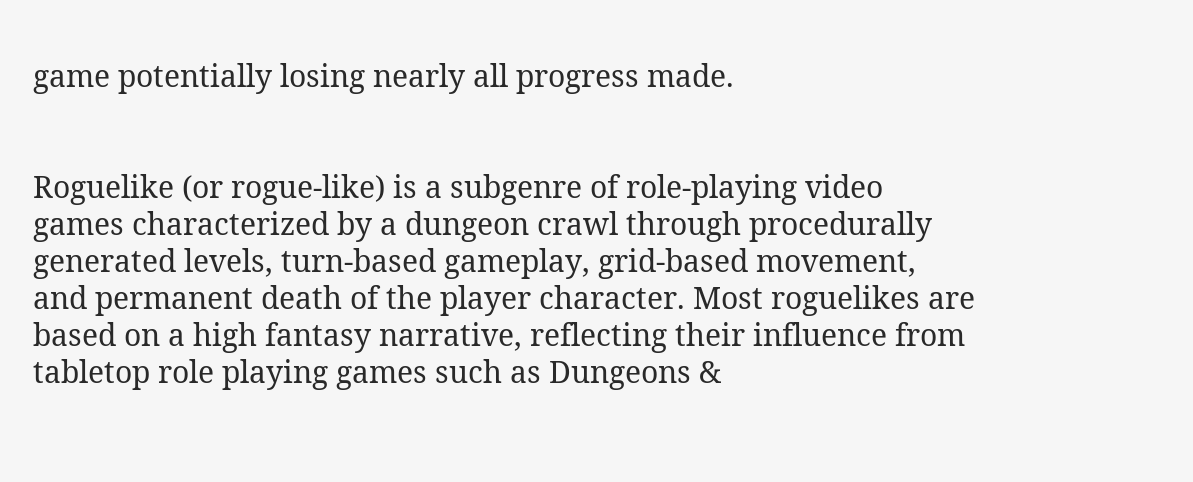game potentially losing nearly all progress made.


Roguelike (or rogue-like) is a subgenre of role-playing video games characterized by a dungeon crawl through procedurally generated levels, turn-based gameplay, grid-based movement, and permanent death of the player character. Most roguelikes are based on a high fantasy narrative, reflecting their influence from tabletop role playing games such as Dungeons &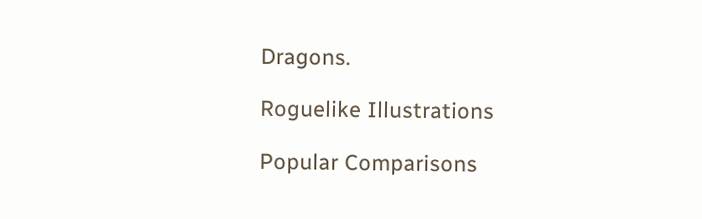Dragons.

Roguelike Illustrations

Popular Comparisons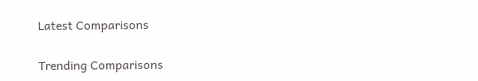Latest Comparisons

Trending Comparisons